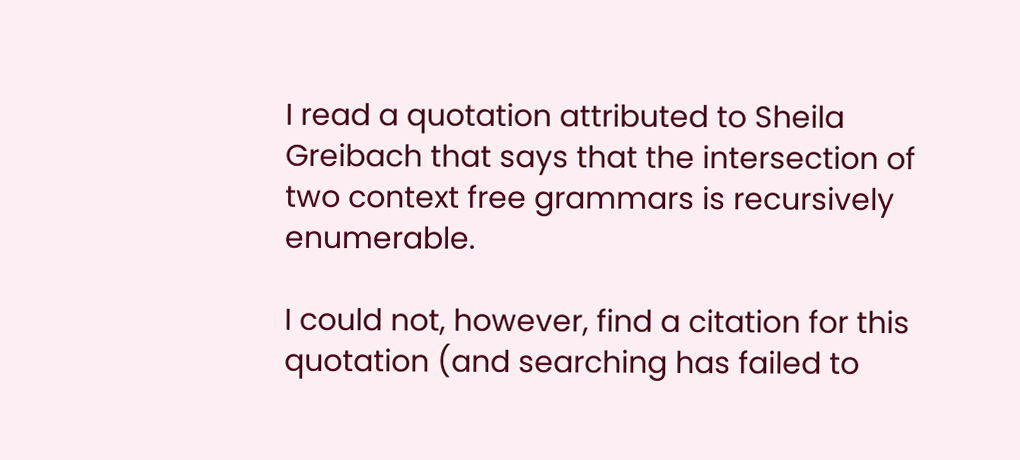I read a quotation attributed to Sheila Greibach that says that the intersection of two context free grammars is recursively enumerable.

I could not, however, find a citation for this quotation (and searching has failed to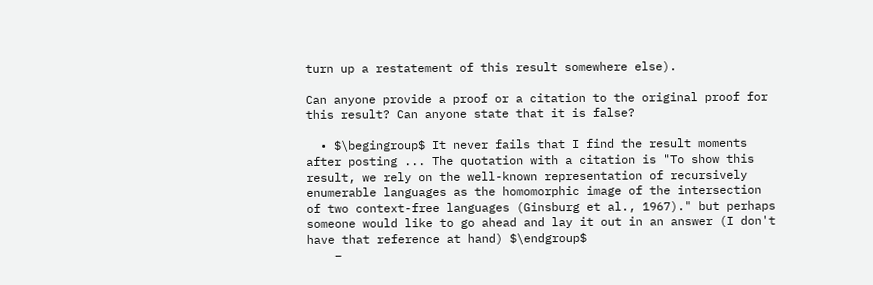turn up a restatement of this result somewhere else).

Can anyone provide a proof or a citation to the original proof for this result? Can anyone state that it is false?

  • $\begingroup$ It never fails that I find the result moments after posting ... The quotation with a citation is "To show this result, we rely on the well-known representation of recursively enumerable languages as the homomorphic image of the intersection of two context-free languages (Ginsburg et al., 1967)." but perhaps someone would like to go ahead and lay it out in an answer (I don't have that reference at hand) $\endgroup$
    –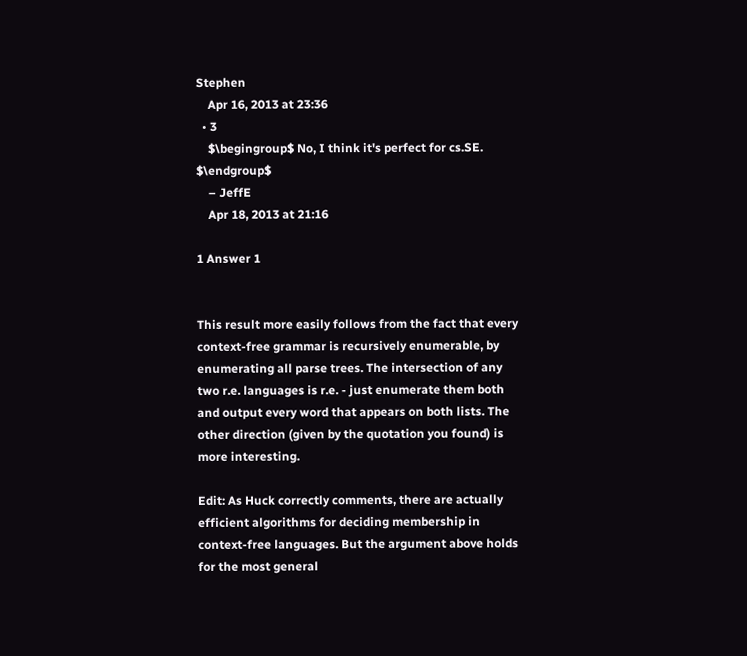Stephen
    Apr 16, 2013 at 23:36
  • 3
    $\begingroup$ No, I think it's perfect for cs.SE. $\endgroup$
    – JeffE
    Apr 18, 2013 at 21:16

1 Answer 1


This result more easily follows from the fact that every context-free grammar is recursively enumerable, by enumerating all parse trees. The intersection of any two r.e. languages is r.e. - just enumerate them both and output every word that appears on both lists. The other direction (given by the quotation you found) is more interesting.

Edit: As Huck correctly comments, there are actually efficient algorithms for deciding membership in context-free languages. But the argument above holds for the most general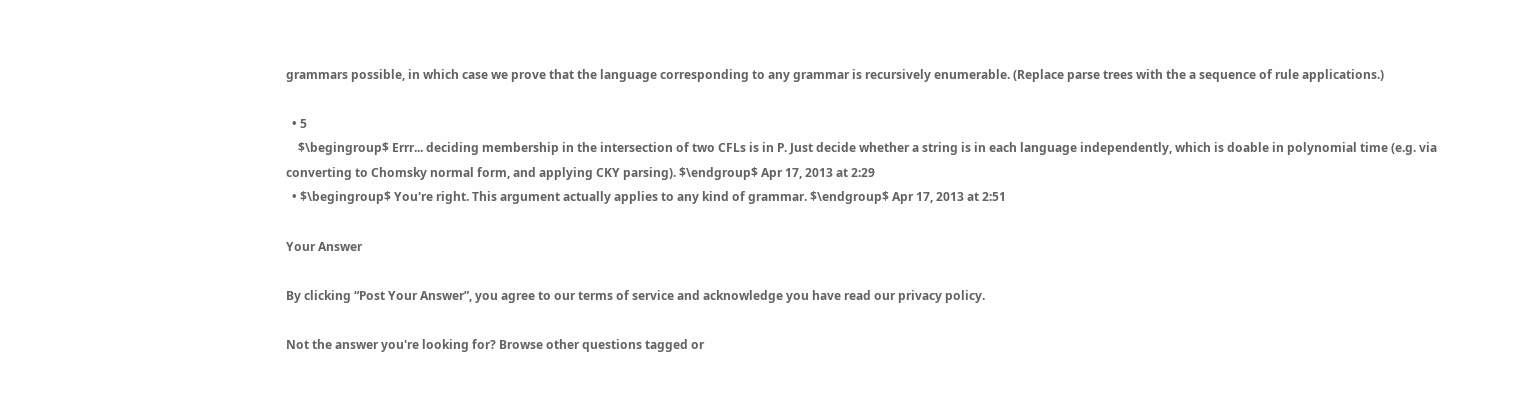grammars possible, in which case we prove that the language corresponding to any grammar is recursively enumerable. (Replace parse trees with the a sequence of rule applications.)

  • 5
    $\begingroup$ Errr... deciding membership in the intersection of two CFLs is in P. Just decide whether a string is in each language independently, which is doable in polynomial time (e.g. via converting to Chomsky normal form, and applying CKY parsing). $\endgroup$ Apr 17, 2013 at 2:29
  • $\begingroup$ You're right. This argument actually applies to any kind of grammar. $\endgroup$ Apr 17, 2013 at 2:51

Your Answer

By clicking “Post Your Answer”, you agree to our terms of service and acknowledge you have read our privacy policy.

Not the answer you're looking for? Browse other questions tagged or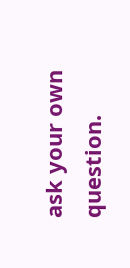ask your own question.